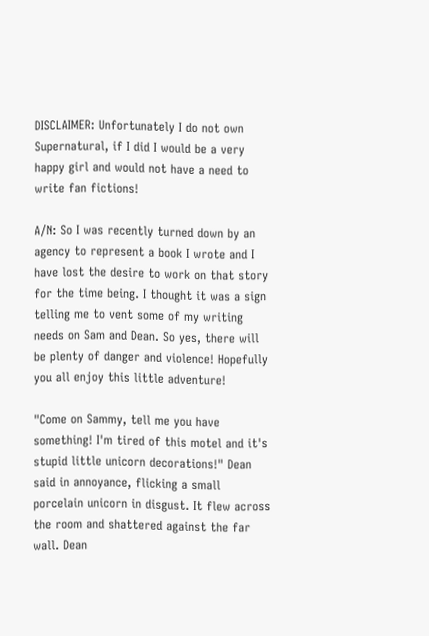DISCLAIMER: Unfortunately I do not own Supernatural, if I did I would be a very happy girl and would not have a need to write fan fictions!

A/N: So I was recently turned down by an agency to represent a book I wrote and I have lost the desire to work on that story for the time being. I thought it was a sign telling me to vent some of my writing needs on Sam and Dean. So yes, there will be plenty of danger and violence! Hopefully you all enjoy this little adventure!

"Come on Sammy, tell me you have something! I'm tired of this motel and it's stupid little unicorn decorations!" Dean said in annoyance, flicking a small porcelain unicorn in disgust. It flew across the room and shattered against the far wall. Dean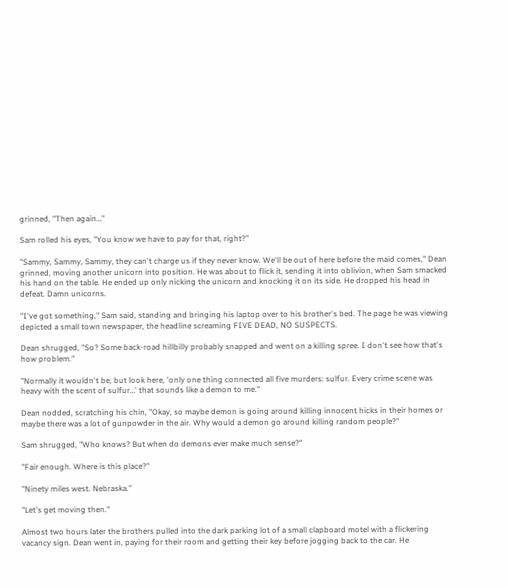grinned, "Then again…"

Sam rolled his eyes, "You know we have to pay for that, right?"

"Sammy, Sammy, Sammy, they can't charge us if they never know. We'll be out of here before the maid comes," Dean grinned, moving another unicorn into position. He was about to flick it, sending it into oblivion, when Sam smacked his hand on the table. He ended up only nicking the unicorn and knocking it on its side. He dropped his head in defeat. Damn unicorns.

"I've got something," Sam said, standing and bringing his laptop over to his brother's bed. The page he was viewing depicted a small town newspaper, the headline screaming FIVE DEAD, NO SUSPECTS.

Dean shrugged, "So? Some back-road hillbilly probably snapped and went on a killing spree. I don't see how that's how problem."

"Normally it wouldn't be, but look here, 'only one thing connected all five murders: sulfur. Every crime scene was heavy with the scent of sulfur…' that sounds like a demon to me."

Dean nodded, scratching his chin, "Okay, so maybe demon is going around killing innocent hicks in their homes or maybe there was a lot of gunpowder in the air. Why would a demon go around killing random people?"

Sam shrugged, "Who knows? But when do demons ever make much sense?"

"Fair enough. Where is this place?"

"Ninety miles west. Nebraska."

"Let's get moving then."

Almost two hours later the brothers pulled into the dark parking lot of a small clapboard motel with a flickering vacancy sign. Dean went in, paying for their room and getting their key before jogging back to the car. He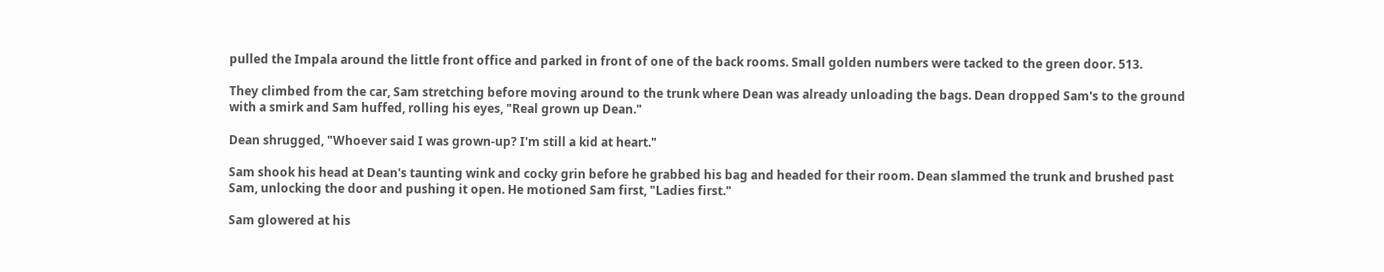pulled the Impala around the little front office and parked in front of one of the back rooms. Small golden numbers were tacked to the green door. 513.

They climbed from the car, Sam stretching before moving around to the trunk where Dean was already unloading the bags. Dean dropped Sam's to the ground with a smirk and Sam huffed, rolling his eyes, "Real grown up Dean."

Dean shrugged, "Whoever said I was grown-up? I'm still a kid at heart."

Sam shook his head at Dean's taunting wink and cocky grin before he grabbed his bag and headed for their room. Dean slammed the trunk and brushed past Sam, unlocking the door and pushing it open. He motioned Sam first, "Ladies first."

Sam glowered at his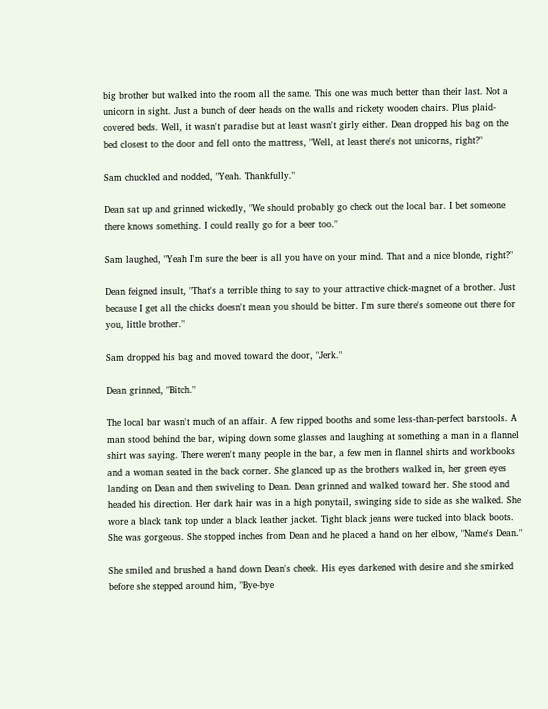big brother but walked into the room all the same. This one was much better than their last. Not a unicorn in sight. Just a bunch of deer heads on the walls and rickety wooden chairs. Plus plaid-covered beds. Well, it wasn't paradise but at least wasn't girly either. Dean dropped his bag on the bed closest to the door and fell onto the mattress, "Well, at least there's not unicorns, right?"

Sam chuckled and nodded, "Yeah. Thankfully."

Dean sat up and grinned wickedly, "We should probably go check out the local bar. I bet someone there knows something. I could really go for a beer too."

Sam laughed, "Yeah I'm sure the beer is all you have on your mind. That and a nice blonde, right?"

Dean feigned insult, "That's a terrible thing to say to your attractive chick-magnet of a brother. Just because I get all the chicks doesn't mean you should be bitter. I'm sure there's someone out there for you, little brother."

Sam dropped his bag and moved toward the door, "Jerk."

Dean grinned, "Bitch."

The local bar wasn't much of an affair. A few ripped booths and some less-than-perfect barstools. A man stood behind the bar, wiping down some glasses and laughing at something a man in a flannel shirt was saying. There weren't many people in the bar, a few men in flannel shirts and workbooks and a woman seated in the back corner. She glanced up as the brothers walked in, her green eyes landing on Dean and then swiveling to Dean. Dean grinned and walked toward her. She stood and headed his direction. Her dark hair was in a high ponytail, swinging side to side as she walked. She wore a black tank top under a black leather jacket. Tight black jeans were tucked into black boots. She was gorgeous. She stopped inches from Dean and he placed a hand on her elbow, "Name's Dean."

She smiled and brushed a hand down Dean's cheek. His eyes darkened with desire and she smirked before she stepped around him, "Bye-bye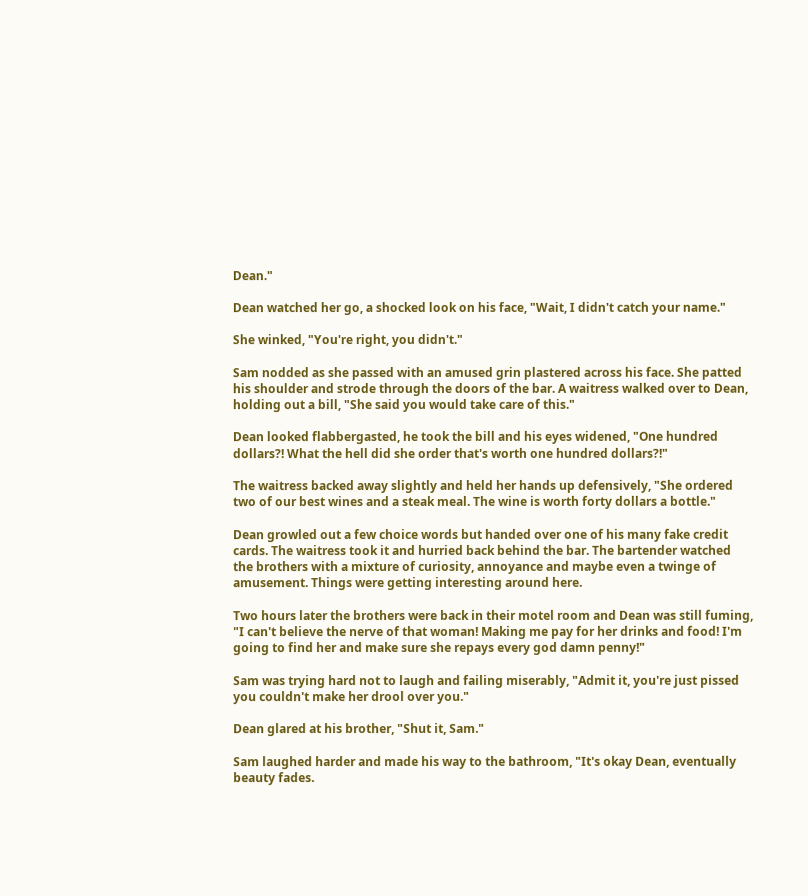Dean."

Dean watched her go, a shocked look on his face, "Wait, I didn't catch your name."

She winked, "You're right, you didn't."

Sam nodded as she passed with an amused grin plastered across his face. She patted his shoulder and strode through the doors of the bar. A waitress walked over to Dean, holding out a bill, "She said you would take care of this."

Dean looked flabbergasted, he took the bill and his eyes widened, "One hundred dollars?! What the hell did she order that's worth one hundred dollars?!"

The waitress backed away slightly and held her hands up defensively, "She ordered two of our best wines and a steak meal. The wine is worth forty dollars a bottle."

Dean growled out a few choice words but handed over one of his many fake credit cards. The waitress took it and hurried back behind the bar. The bartender watched the brothers with a mixture of curiosity, annoyance and maybe even a twinge of amusement. Things were getting interesting around here.

Two hours later the brothers were back in their motel room and Dean was still fuming, "I can't believe the nerve of that woman! Making me pay for her drinks and food! I'm going to find her and make sure she repays every god damn penny!"

Sam was trying hard not to laugh and failing miserably, "Admit it, you're just pissed you couldn't make her drool over you."

Dean glared at his brother, "Shut it, Sam."

Sam laughed harder and made his way to the bathroom, "It's okay Dean, eventually beauty fades.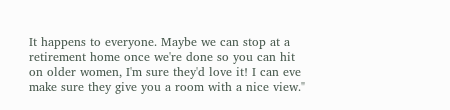It happens to everyone. Maybe we can stop at a retirement home once we're done so you can hit on older women, I'm sure they'd love it! I can eve make sure they give you a room with a nice view."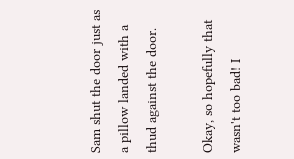Sam shut the door just as a pillow landed with a thud against the door.

Okay, so hopefully that wasn't too bad! I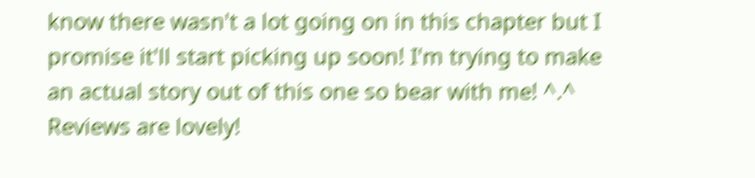know there wasn't a lot going on in this chapter but I promise it'll start picking up soon! I'm trying to make an actual story out of this one so bear with me! ^.^ Reviews are lovely!